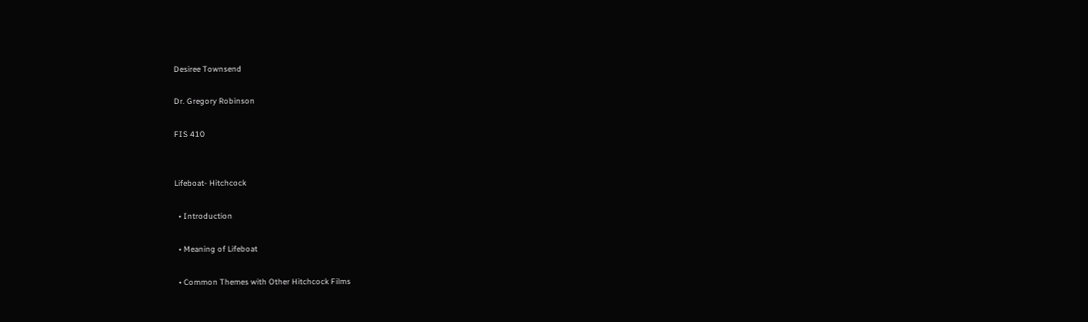Desiree Townsend

Dr. Gregory Robinson

FIS 410


Lifeboat- Hitchcock

  • Introduction

  • Meaning of Lifeboat

  • Common Themes with Other Hitchcock Films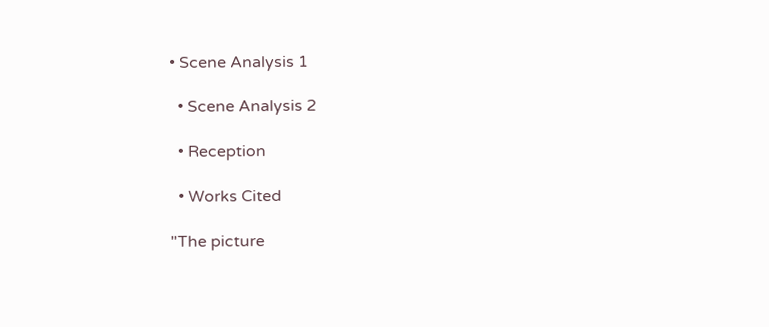• Scene Analysis 1

  • Scene Analysis 2

  • Reception

  • Works Cited

"The picture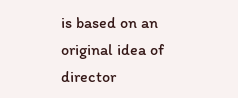is based on an original idea of director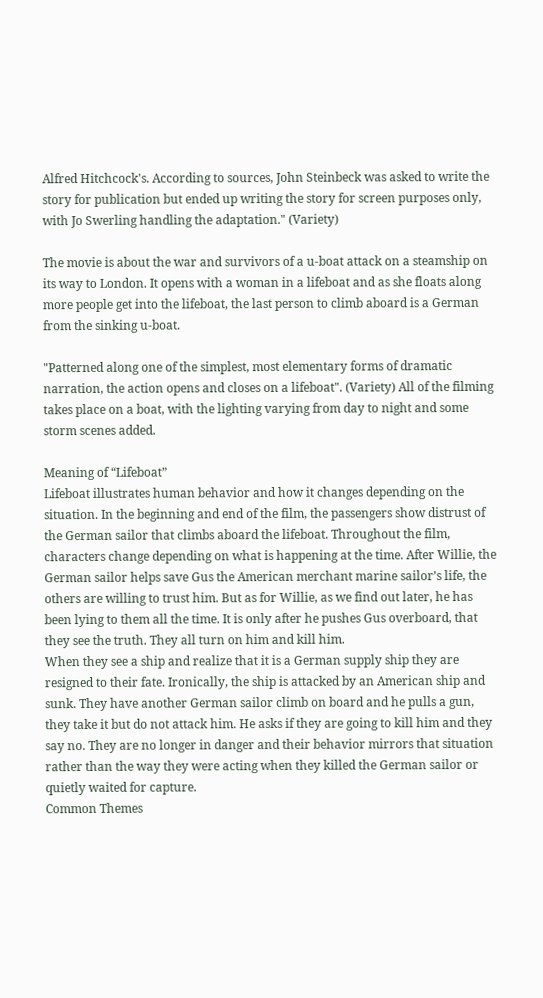Alfred Hitchcock's. According to sources, John Steinbeck was asked to write the story for publication but ended up writing the story for screen purposes only, with Jo Swerling handling the adaptation." (Variety)

The movie is about the war and survivors of a u-boat attack on a steamship on its way to London. It opens with a woman in a lifeboat and as she floats along more people get into the lifeboat, the last person to climb aboard is a German from the sinking u-boat.

"Patterned along one of the simplest, most elementary forms of dramatic narration, the action opens and closes on a lifeboat". (Variety) All of the filming takes place on a boat, with the lighting varying from day to night and some storm scenes added.

Meaning of “Lifeboat”
Lifeboat illustrates human behavior and how it changes depending on the situation. In the beginning and end of the film, the passengers show distrust of the German sailor that climbs aboard the lifeboat. Throughout the film, characters change depending on what is happening at the time. After Willie, the German sailor helps save Gus the American merchant marine sailor’s life, the others are willing to trust him. But as for Willie, as we find out later, he has been lying to them all the time. It is only after he pushes Gus overboard, that they see the truth. They all turn on him and kill him.
When they see a ship and realize that it is a German supply ship they are resigned to their fate. Ironically, the ship is attacked by an American ship and sunk. They have another German sailor climb on board and he pulls a gun, they take it but do not attack him. He asks if they are going to kill him and they say no. They are no longer in danger and their behavior mirrors that situation rather than the way they were acting when they killed the German sailor or quietly waited for capture.
Common Themes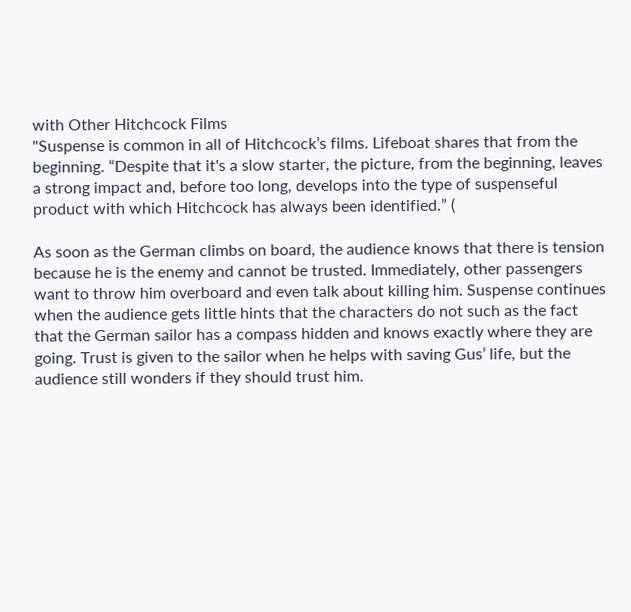with Other Hitchcock Films
"Suspense is common in all of Hitchcock’s films. Lifeboat shares that from the beginning. “Despite that it's a slow starter, the picture, from the beginning, leaves a strong impact and, before too long, develops into the type of suspenseful product with which Hitchcock has always been identified.” (

As soon as the German climbs on board, the audience knows that there is tension because he is the enemy and cannot be trusted. Immediately, other passengers want to throw him overboard and even talk about killing him. Suspense continues when the audience gets little hints that the characters do not such as the fact that the German sailor has a compass hidden and knows exactly where they are going. Trust is given to the sailor when he helps with saving Gus’ life, but the audience still wonders if they should trust him.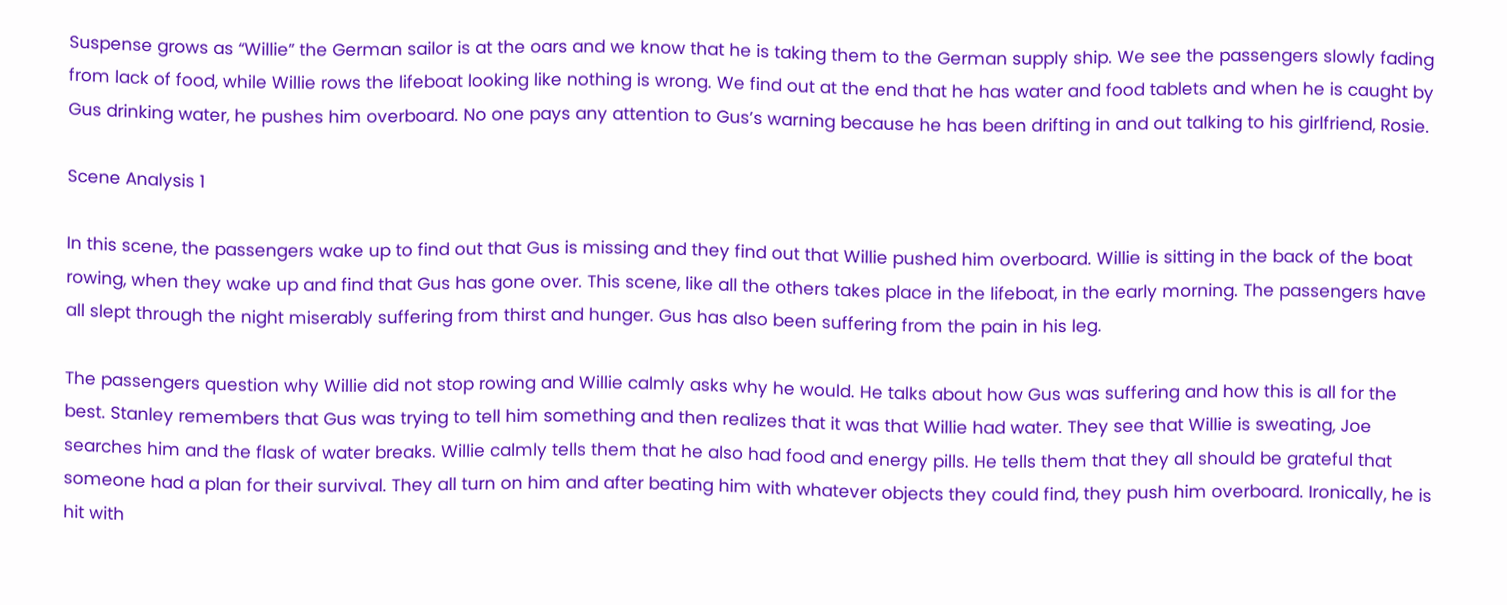Suspense grows as “Willie” the German sailor is at the oars and we know that he is taking them to the German supply ship. We see the passengers slowly fading from lack of food, while Willie rows the lifeboat looking like nothing is wrong. We find out at the end that he has water and food tablets and when he is caught by Gus drinking water, he pushes him overboard. No one pays any attention to Gus’s warning because he has been drifting in and out talking to his girlfriend, Rosie.

Scene Analysis 1

In this scene, the passengers wake up to find out that Gus is missing and they find out that Willie pushed him overboard. Willie is sitting in the back of the boat rowing, when they wake up and find that Gus has gone over. This scene, like all the others takes place in the lifeboat, in the early morning. The passengers have all slept through the night miserably suffering from thirst and hunger. Gus has also been suffering from the pain in his leg.

The passengers question why Willie did not stop rowing and Willie calmly asks why he would. He talks about how Gus was suffering and how this is all for the best. Stanley remembers that Gus was trying to tell him something and then realizes that it was that Willie had water. They see that Willie is sweating, Joe searches him and the flask of water breaks. Willie calmly tells them that he also had food and energy pills. He tells them that they all should be grateful that someone had a plan for their survival. They all turn on him and after beating him with whatever objects they could find, they push him overboard. Ironically, he is hit with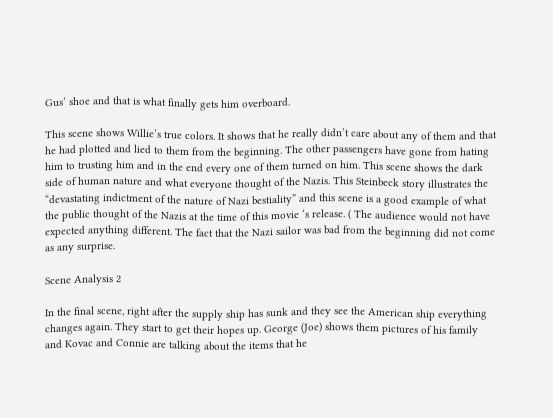Gus’ shoe and that is what finally gets him overboard.

This scene shows Willie’s true colors. It shows that he really didn’t care about any of them and that he had plotted and lied to them from the beginning. The other passengers have gone from hating him to trusting him and in the end every one of them turned on him. This scene shows the dark side of human nature and what everyone thought of the Nazis. This Steinbeck story illustrates the “devastating indictment of the nature of Nazi bestiality” and this scene is a good example of what the public thought of the Nazis at the time of this movie ‘s release. ( The audience would not have expected anything different. The fact that the Nazi sailor was bad from the beginning did not come as any surprise.

Scene Analysis 2

In the final scene, right after the supply ship has sunk and they see the American ship everything changes again. They start to get their hopes up. George (Joe) shows them pictures of his family and Kovac and Connie are talking about the items that he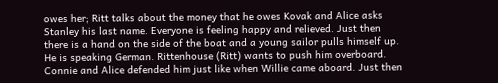owes her; Ritt talks about the money that he owes Kovak and Alice asks Stanley his last name. Everyone is feeling happy and relieved. Just then there is a hand on the side of the boat and a young sailor pulls himself up. He is speaking German. Rittenhouse (Ritt) wants to push him overboard. Connie and Alice defended him just like when Willie came aboard. Just then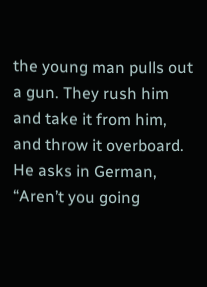the young man pulls out a gun. They rush him and take it from him, and throw it overboard. He asks in German, “Aren’t you going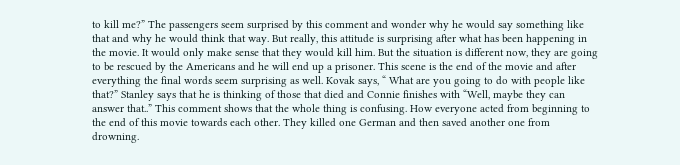to kill me?” The passengers seem surprised by this comment and wonder why he would say something like that and why he would think that way. But really, this attitude is surprising after what has been happening in the movie. It would only make sense that they would kill him. But the situation is different now, they are going to be rescued by the Americans and he will end up a prisoner. This scene is the end of the movie and after everything the final words seem surprising as well. Kovak says, “ What are you going to do with people like that?” Stanley says that he is thinking of those that died and Connie finishes with “Well, maybe they can answer that..” This comment shows that the whole thing is confusing. How everyone acted from beginning to the end of this movie towards each other. They killed one German and then saved another one from drowning.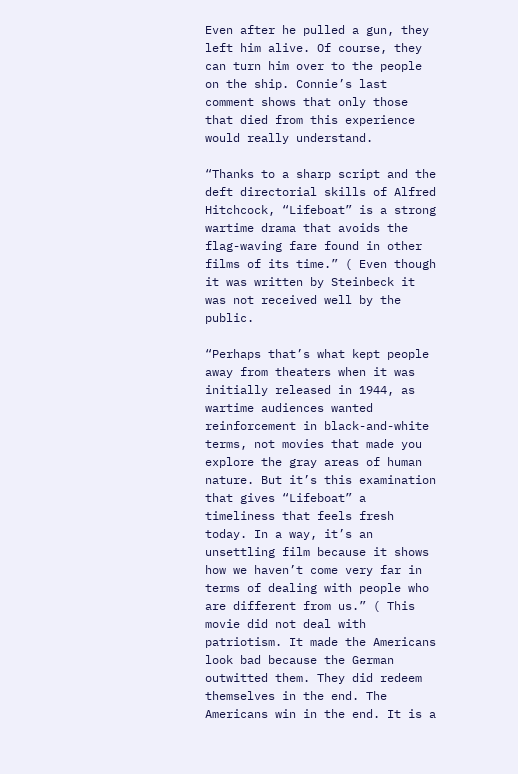Even after he pulled a gun, they left him alive. Of course, they can turn him over to the people on the ship. Connie’s last comment shows that only those that died from this experience would really understand.

“Thanks to a sharp script and the deft directorial skills of Alfred Hitchcock, “Lifeboat” is a strong wartime drama that avoids the flag-waving fare found in other films of its time.” ( Even though it was written by Steinbeck it was not received well by the public.

“Perhaps that’s what kept people away from theaters when it was initially released in 1944, as wartime audiences wanted reinforcement in black-and-white terms, not movies that made you explore the gray areas of human nature. But it’s this examination that gives “Lifeboat” a timeliness that feels fresh today. In a way, it’s an unsettling film because it shows how we haven’t come very far in terms of dealing with people who are different from us.” ( This movie did not deal with patriotism. It made the Americans look bad because the German outwitted them. They did redeem themselves in the end. The Americans win in the end. It is a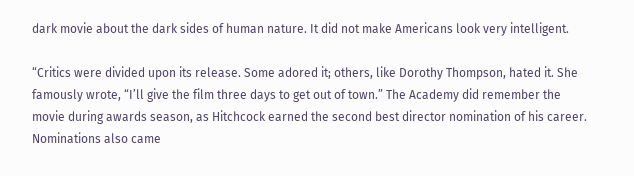dark movie about the dark sides of human nature. It did not make Americans look very intelligent.

“Critics were divided upon its release. Some adored it; others, like Dorothy Thompson, hated it. She famously wrote, “I’ll give the film three days to get out of town.” The Academy did remember the movie during awards season, as Hitchcock earned the second best director nomination of his career. Nominations also came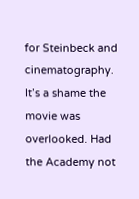for Steinbeck and cinematography. It’s a shame the movie was overlooked. Had the Academy not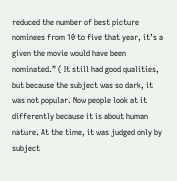reduced the number of best picture nominees from 10 to five that year, it’s a given the movie would have been nominated.” ( It still had good qualities, but because the subject was so dark, it was not popular. Now people look at it differently because it is about human nature. At the time, it was judged only by subject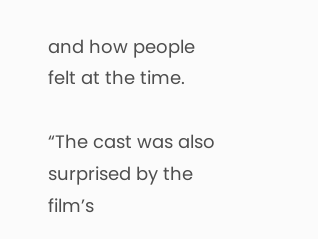and how people felt at the time.

“The cast was also surprised by the film’s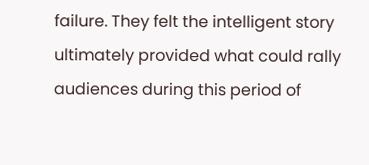failure. They felt the intelligent story ultimately provided what could rally audiences during this period of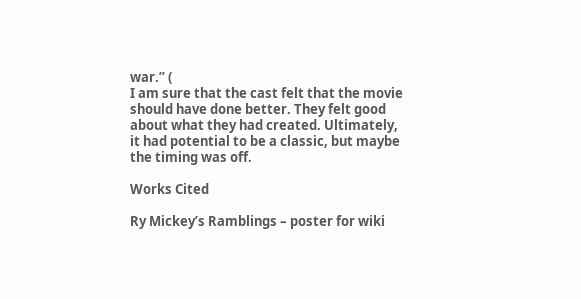war.” (
I am sure that the cast felt that the movie should have done better. They felt good about what they had created. Ultimately, it had potential to be a classic, but maybe the timing was off.

Works Cited

Ry Mickey’s Ramblings – poster for wiki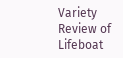Variety Review of Lifeboat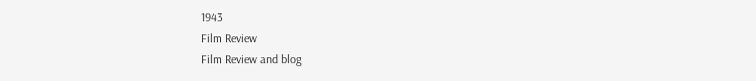1943
Film Review
Film Review and blog